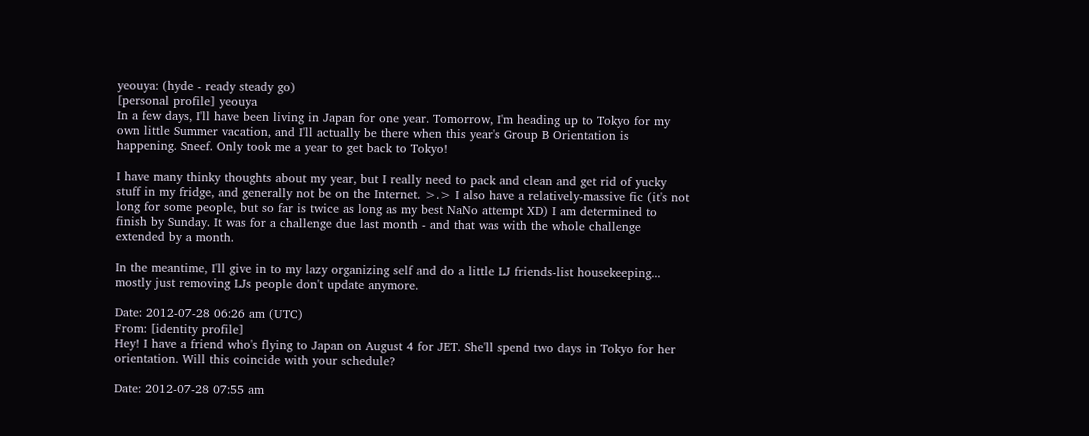yeouya: (hyde - ready steady go)
[personal profile] yeouya
In a few days, I'll have been living in Japan for one year. Tomorrow, I'm heading up to Tokyo for my own little Summer vacation, and I'll actually be there when this year's Group B Orientation is happening. Sneef. Only took me a year to get back to Tokyo!

I have many thinky thoughts about my year, but I really need to pack and clean and get rid of yucky stuff in my fridge, and generally not be on the Internet. >.> I also have a relatively-massive fic (it's not long for some people, but so far is twice as long as my best NaNo attempt XD) I am determined to finish by Sunday. It was for a challenge due last month - and that was with the whole challenge extended by a month.

In the meantime, I'll give in to my lazy organizing self and do a little LJ friends-list housekeeping... mostly just removing LJs people don't update anymore.

Date: 2012-07-28 06:26 am (UTC)
From: [identity profile]
Hey! I have a friend who's flying to Japan on August 4 for JET. She'll spend two days in Tokyo for her orientation. Will this coincide with your schedule?

Date: 2012-07-28 07:55 am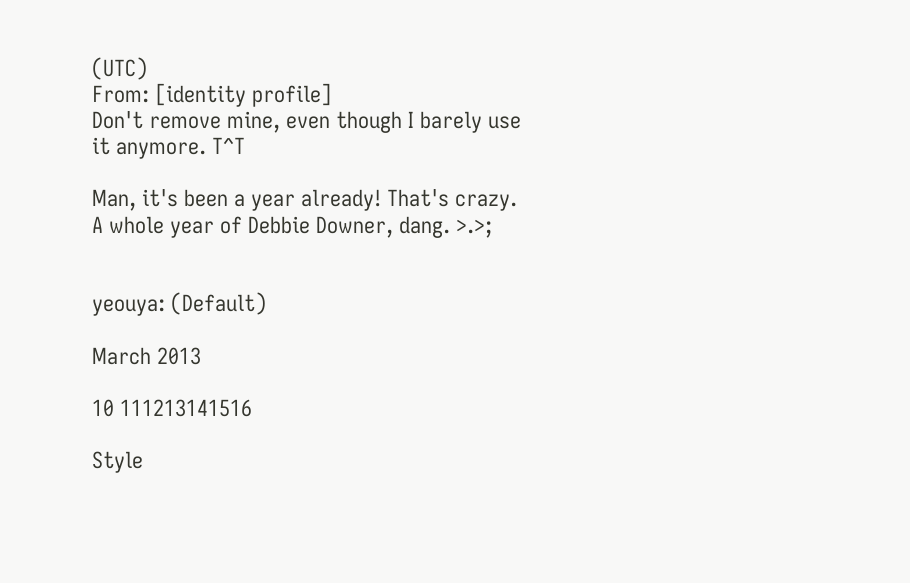(UTC)
From: [identity profile]
Don't remove mine, even though I barely use it anymore. T^T

Man, it's been a year already! That's crazy. A whole year of Debbie Downer, dang. >.>;


yeouya: (Default)

March 2013

10 111213141516

Style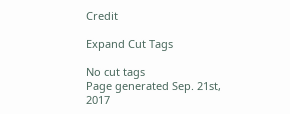Credit

Expand Cut Tags

No cut tags
Page generated Sep. 21st, 2017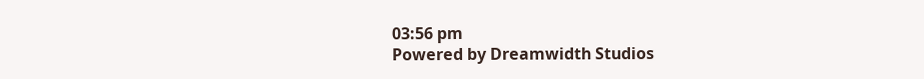03:56 pm
Powered by Dreamwidth Studios